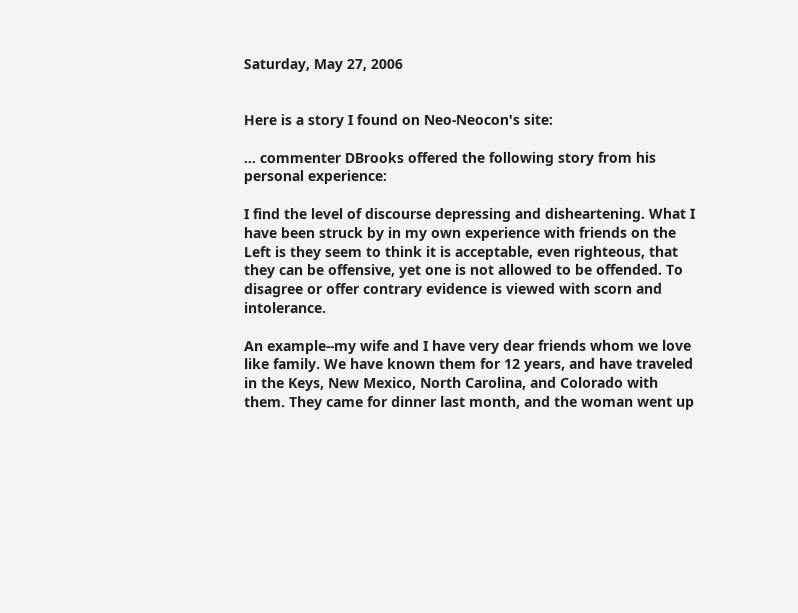Saturday, May 27, 2006


Here is a story I found on Neo-Neocon's site:

... commenter DBrooks offered the following story from his personal experience:

I find the level of discourse depressing and disheartening. What I have been struck by in my own experience with friends on the Left is they seem to think it is acceptable, even righteous, that they can be offensive, yet one is not allowed to be offended. To disagree or offer contrary evidence is viewed with scorn and intolerance.

An example--my wife and I have very dear friends whom we love like family. We have known them for 12 years, and have traveled in the Keys, New Mexico, North Carolina, and Colorado with them. They came for dinner last month, and the woman went up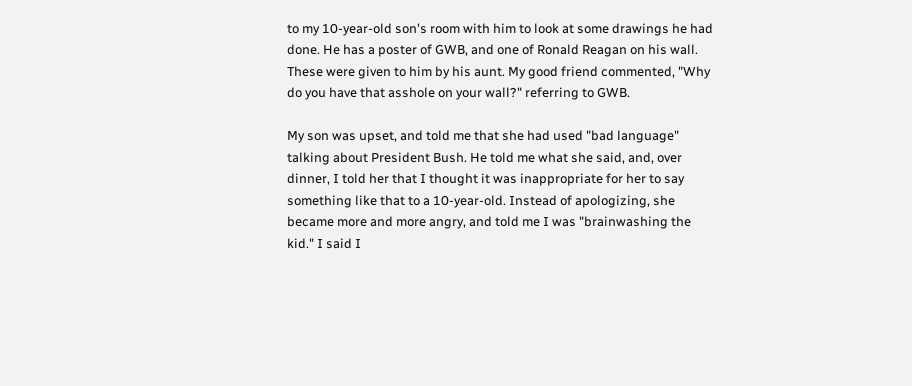to my 10-year-old son's room with him to look at some drawings he had done. He has a poster of GWB, and one of Ronald Reagan on his wall. These were given to him by his aunt. My good friend commented, "Why do you have that asshole on your wall?" referring to GWB.

My son was upset, and told me that she had used "bad language" talking about President Bush. He told me what she said, and, over dinner, I told her that I thought it was inappropriate for her to say something like that to a 10-year-old. Instead of apologizing, she became more and more angry, and told me I was "brainwashing the kid." I said I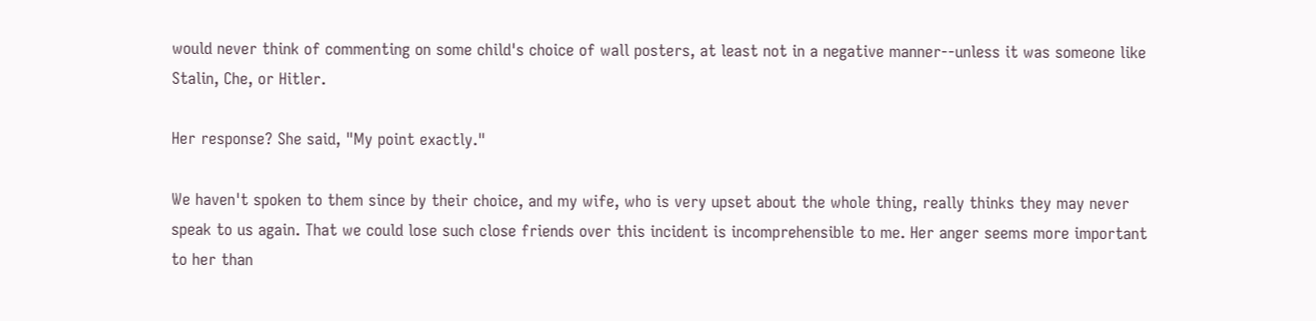would never think of commenting on some child's choice of wall posters, at least not in a negative manner--unless it was someone like Stalin, Che, or Hitler.

Her response? She said, "My point exactly."

We haven't spoken to them since by their choice, and my wife, who is very upset about the whole thing, really thinks they may never speak to us again. That we could lose such close friends over this incident is incomprehensible to me. Her anger seems more important to her than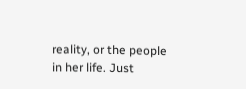reality, or the people in her life. Just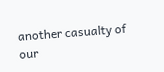another casualty of our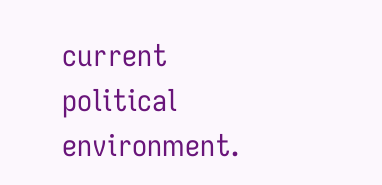current political environment.